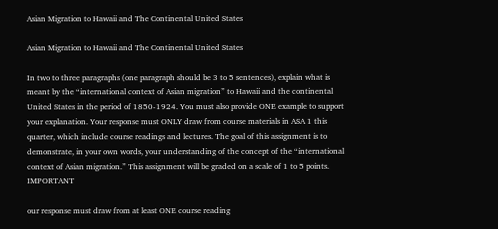Asian Migration to Hawaii and The Continental United States

Asian Migration to Hawaii and The Continental United States

In two to three paragraphs (one paragraph should be 3 to 5 sentences), explain what is meant by the “international context of Asian migration” to Hawaii and the continental United States in the period of 1850-1924. You must also provide ONE example to support your explanation. Your response must ONLY draw from course materials in ASA 1 this quarter, which include course readings and lectures. The goal of this assignment is to demonstrate, in your own words, your understanding of the concept of the “international context of Asian migration.” This assignment will be graded on a scale of 1 to 5 points. IMPORTANT

our response must draw from at least ONE course reading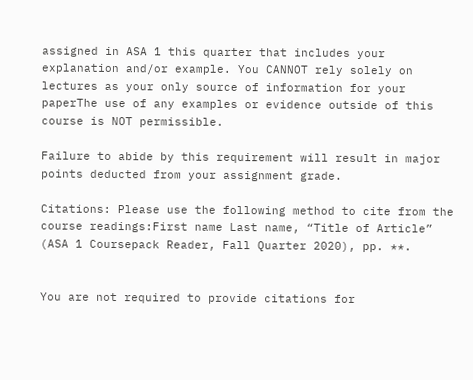assigned in ASA 1 this quarter that includes your explanation and/or example. You CANNOT rely solely on lectures as your only source of information for your paperThe use of any examples or evidence outside of this course is NOT permissible.

Failure to abide by this requirement will result in major points deducted from your assignment grade.

Citations: Please use the following method to cite from the course readings:First name Last name, “Title of Article” (ASA 1 Coursepack Reader, Fall Quarter 2020), pp. **.


You are not required to provide citations for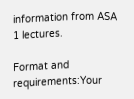information from ASA 1 lectures.

Format and requirements:Your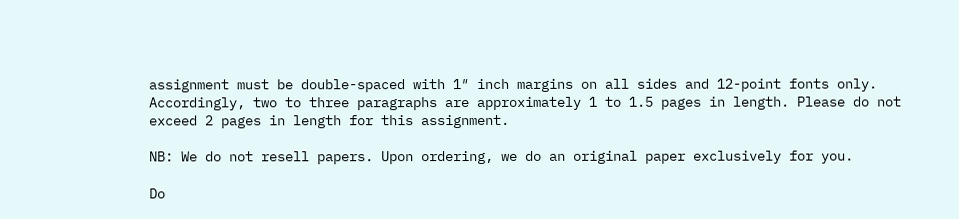assignment must be double-spaced with 1″ inch margins on all sides and 12-point fonts only. Accordingly, two to three paragraphs are approximately 1 to 1.5 pages in length. Please do not exceed 2 pages in length for this assignment.

NB: We do not resell papers. Upon ordering, we do an original paper exclusively for you.

Do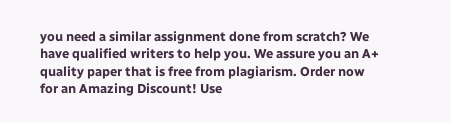you need a similar assignment done from scratch? We have qualified writers to help you. We assure you an A+ quality paper that is free from plagiarism. Order now for an Amazing Discount! Use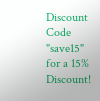Discount Code "save15" for a 15% Discount!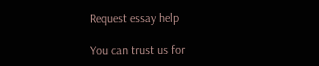Request essay help

You can trust us for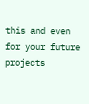this and even for your future projects